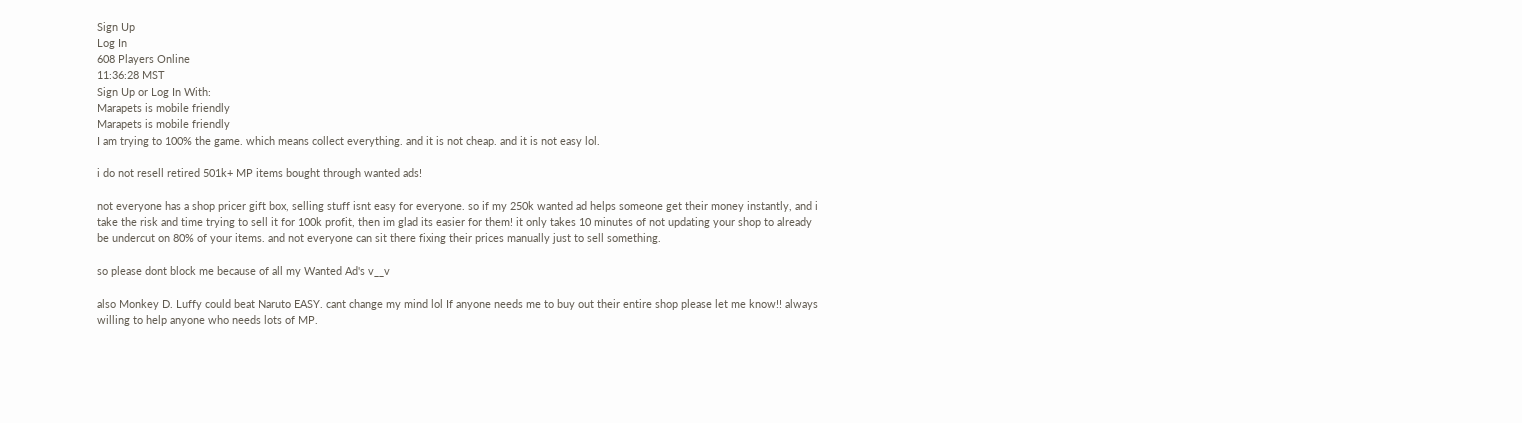Sign Up
Log In
608 Players Online
11:36:28 MST
Sign Up or Log In With:
Marapets is mobile friendly
Marapets is mobile friendly
I am trying to 100% the game. which means collect everything. and it is not cheap. and it is not easy lol.

i do not resell retired 501k+ MP items bought through wanted ads!

not everyone has a shop pricer gift box, selling stuff isnt easy for everyone. so if my 250k wanted ad helps someone get their money instantly, and i take the risk and time trying to sell it for 100k profit, then im glad its easier for them! it only takes 10 minutes of not updating your shop to already be undercut on 80% of your items. and not everyone can sit there fixing their prices manually just to sell something.

so please dont block me because of all my Wanted Ad's v__v

also Monkey D. Luffy could beat Naruto EASY. cant change my mind lol If anyone needs me to buy out their entire shop please let me know!! always willing to help anyone who needs lots of MP.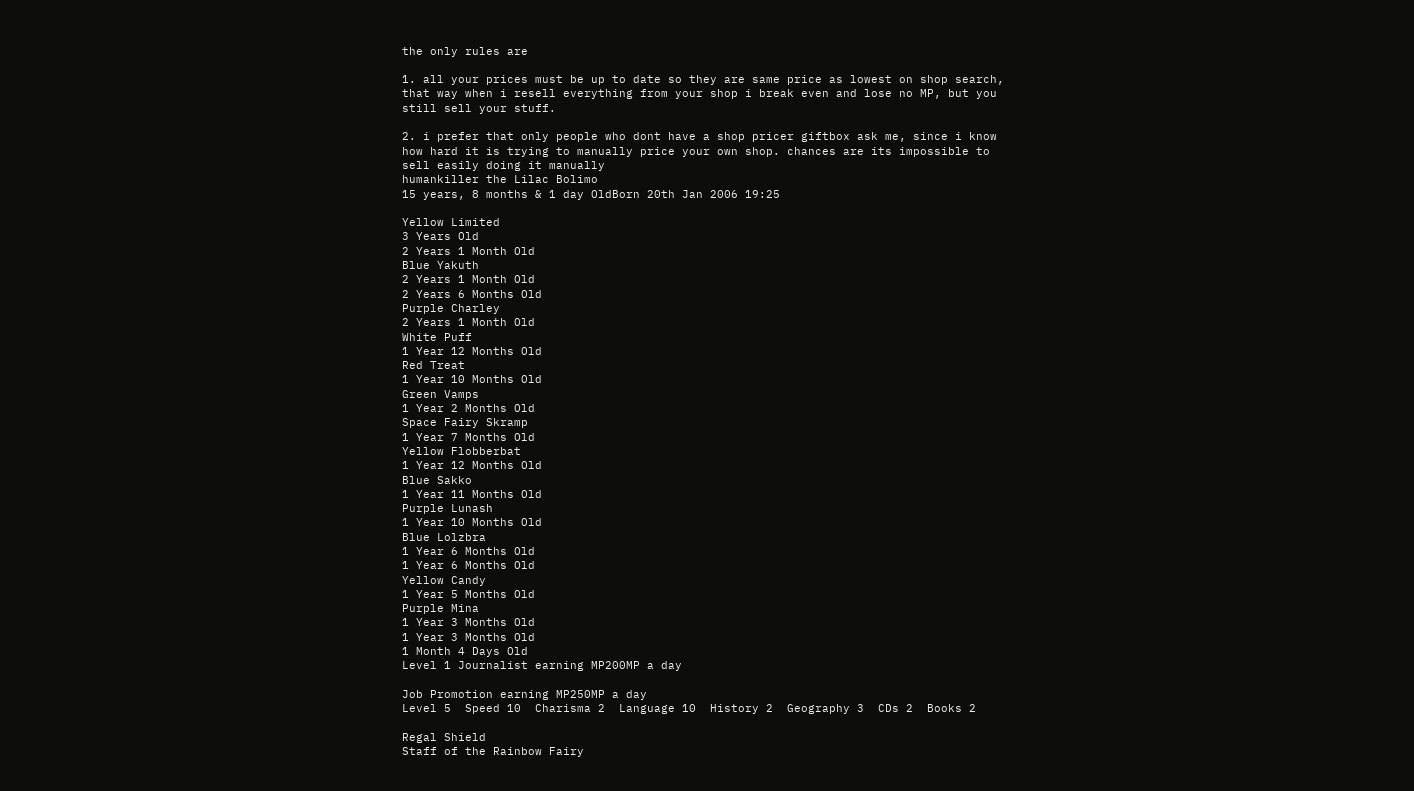the only rules are

1. all your prices must be up to date so they are same price as lowest on shop search, that way when i resell everything from your shop i break even and lose no MP, but you still sell your stuff.

2. i prefer that only people who dont have a shop pricer giftbox ask me, since i know how hard it is trying to manually price your own shop. chances are its impossible to sell easily doing it manually
humankiller the Lilac Bolimo
15 years, 8 months & 1 day OldBorn 20th Jan 2006 19:25

Yellow Limited
3 Years Old
2 Years 1 Month Old
Blue Yakuth
2 Years 1 Month Old
2 Years 6 Months Old
Purple Charley
2 Years 1 Month Old
White Puff
1 Year 12 Months Old
Red Treat
1 Year 10 Months Old
Green Vamps
1 Year 2 Months Old
Space Fairy Skramp
1 Year 7 Months Old
Yellow Flobberbat
1 Year 12 Months Old
Blue Sakko
1 Year 11 Months Old
Purple Lunash
1 Year 10 Months Old
Blue Lolzbra
1 Year 6 Months Old
1 Year 6 Months Old
Yellow Candy
1 Year 5 Months Old
Purple Mina
1 Year 3 Months Old
1 Year 3 Months Old
1 Month 4 Days Old
Level 1 Journalist earning MP200MP a day

Job Promotion earning MP250MP a day
Level 5  Speed 10  Charisma 2  Language 10  History 2  Geography 3  CDs 2  Books 2

Regal Shield
Staff of the Rainbow Fairy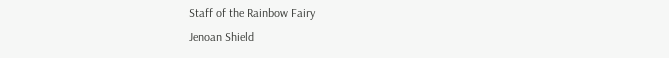Staff of the Rainbow Fairy
Jenoan Shield